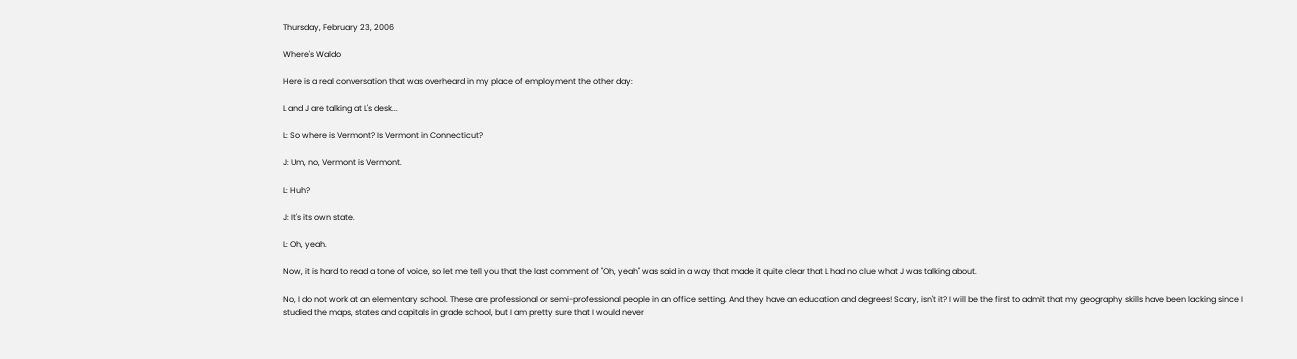Thursday, February 23, 2006

Where's Waldo

Here is a real conversation that was overheard in my place of employment the other day:

L and J are talking at L's desk...

L: So where is Vermont? Is Vermont in Connecticut?

J: Um, no, Vermont is Vermont.

L: Huh?

J: It's its own state.

L: Oh, yeah.

Now, it is hard to read a tone of voice, so let me tell you that the last comment of "Oh, yeah" was said in a way that made it quite clear that L had no clue what J was talking about.

No, I do not work at an elementary school. These are professional or semi-professional people in an office setting. And they have an education and degrees! Scary, isn't it? I will be the first to admit that my geography skills have been lacking since I studied the maps, states and capitals in grade school, but I am pretty sure that I would never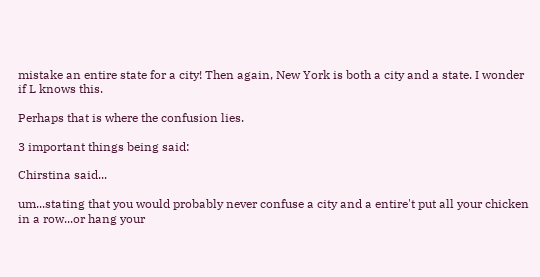mistake an entire state for a city! Then again, New York is both a city and a state. I wonder if L knows this.

Perhaps that is where the confusion lies.

3 important things being said:

Chirstina said...

um...stating that you would probably never confuse a city and a entire't put all your chicken in a row...or hang your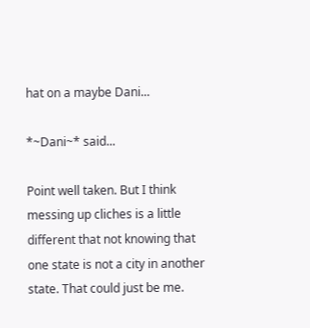hat on a maybe Dani...

*~Dani~* said...

Point well taken. But I think messing up cliches is a little different that not knowing that one state is not a city in another state. That could just be me.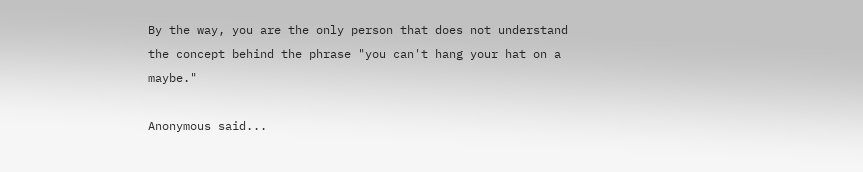By the way, you are the only person that does not understand the concept behind the phrase "you can't hang your hat on a maybe."

Anonymous said...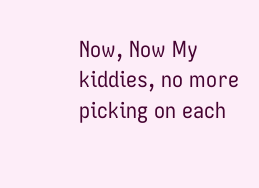Now, Now My kiddies, no more picking on each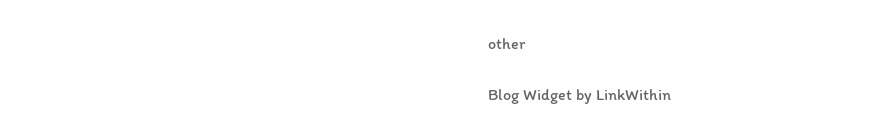other

Blog Widget by LinkWithin